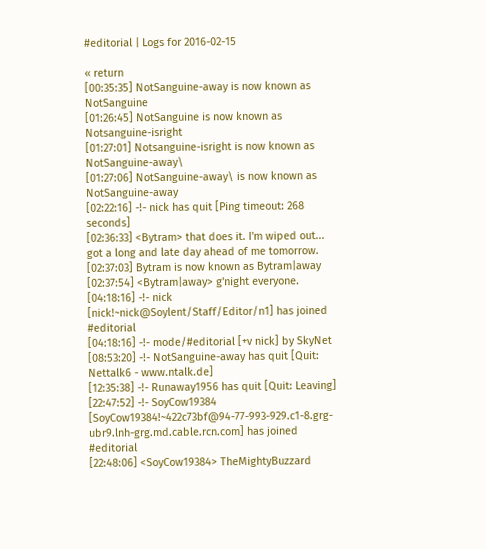#editorial | Logs for 2016-02-15

« return
[00:35:35] NotSanguine-away is now known as NotSanguine
[01:26:45] NotSanguine is now known as Notsanguine-isright
[01:27:01] Notsanguine-isright is now known as NotSanguine-away\
[01:27:06] NotSanguine-away\ is now known as NotSanguine-away
[02:22:16] -!- nick has quit [Ping timeout: 268 seconds]
[02:36:33] <Bytram> that does it. I'm wiped out... got a long and late day ahead of me tomorrow.
[02:37:03] Bytram is now known as Bytram|away
[02:37:54] <Bytram|away> g'night everyone.
[04:18:16] -!- nick [nick!~nick@Soylent/Staff/Editor/n1] has joined #editorial
[04:18:16] -!- mode/#editorial [+v nick] by SkyNet
[08:53:20] -!- NotSanguine-away has quit [Quit: Nettalk6 - www.ntalk.de]
[12:35:38] -!- Runaway1956 has quit [Quit: Leaving]
[22:47:52] -!- SoyCow19384 [SoyCow19384!~422c73bf@94-77-993-929.c1-8.grg-ubr9.lnh-grg.md.cable.rcn.com] has joined #editorial
[22:48:06] <SoyCow19384> TheMightyBuzzard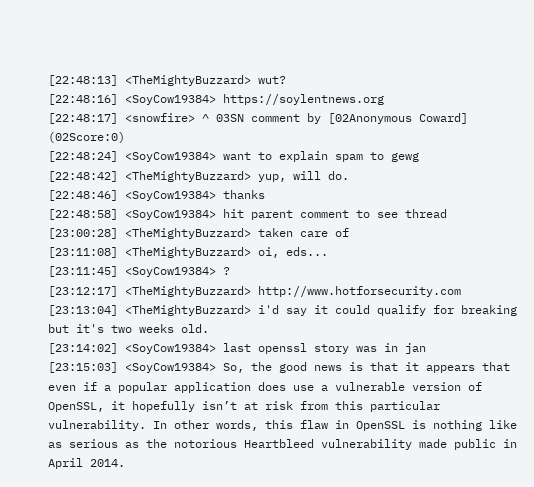[22:48:13] <TheMightyBuzzard> wut?
[22:48:16] <SoyCow19384> https://soylentnews.org
[22:48:17] <snowfire> ^ 03SN comment by [02Anonymous Coward] (02Score:0)
[22:48:24] <SoyCow19384> want to explain spam to gewg
[22:48:42] <TheMightyBuzzard> yup, will do.
[22:48:46] <SoyCow19384> thanks
[22:48:58] <SoyCow19384> hit parent comment to see thread
[23:00:28] <TheMightyBuzzard> taken care of
[23:11:08] <TheMightyBuzzard> oi, eds...
[23:11:45] <SoyCow19384> ?
[23:12:17] <TheMightyBuzzard> http://www.hotforsecurity.com
[23:13:04] <TheMightyBuzzard> i'd say it could qualify for breaking but it's two weeks old.
[23:14:02] <SoyCow19384> last openssl story was in jan
[23:15:03] <SoyCow19384> So, the good news is that it appears that even if a popular application does use a vulnerable version of OpenSSL, it hopefully isn’t at risk from this particular vulnerability. In other words, this flaw in OpenSSL is nothing like as serious as the notorious Heartbleed vulnerability made public in April 2014.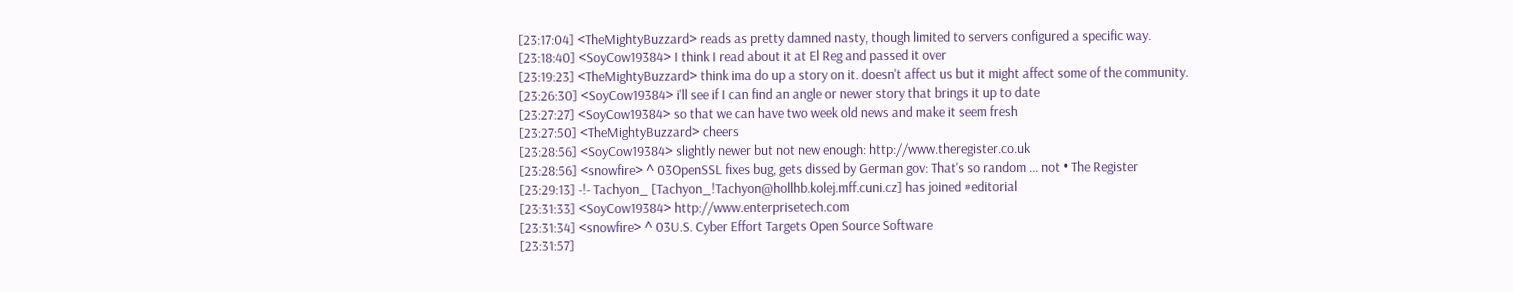[23:17:04] <TheMightyBuzzard> reads as pretty damned nasty, though limited to servers configured a specific way.
[23:18:40] <SoyCow19384> I think I read about it at El Reg and passed it over
[23:19:23] <TheMightyBuzzard> think ima do up a story on it. doesn't affect us but it might affect some of the community.
[23:26:30] <SoyCow19384> i'll see if I can find an angle or newer story that brings it up to date
[23:27:27] <SoyCow19384> so that we can have two week old news and make it seem fresh
[23:27:50] <TheMightyBuzzard> cheers
[23:28:56] <SoyCow19384> slightly newer but not new enough: http://www.theregister.co.uk
[23:28:56] <snowfire> ^ 03OpenSSL fixes bug, gets dissed by German gov: That's so random ... not • The Register
[23:29:13] -!- Tachyon_ [Tachyon_!Tachyon@hollhb.kolej.mff.cuni.cz] has joined #editorial
[23:31:33] <SoyCow19384> http://www.enterprisetech.com
[23:31:34] <snowfire> ^ 03U.S. Cyber Effort Targets Open Source Software
[23:31:57]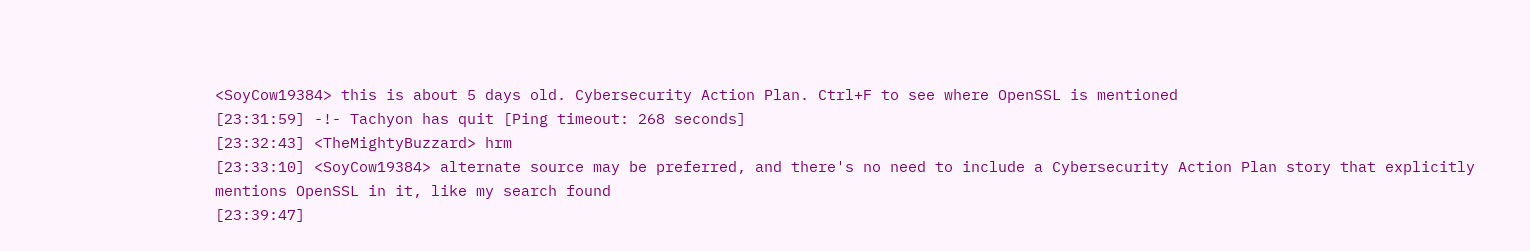<SoyCow19384> this is about 5 days old. Cybersecurity Action Plan. Ctrl+F to see where OpenSSL is mentioned
[23:31:59] -!- Tachyon has quit [Ping timeout: 268 seconds]
[23:32:43] <TheMightyBuzzard> hrm
[23:33:10] <SoyCow19384> alternate source may be preferred, and there's no need to include a Cybersecurity Action Plan story that explicitly mentions OpenSSL in it, like my search found
[23:39:47]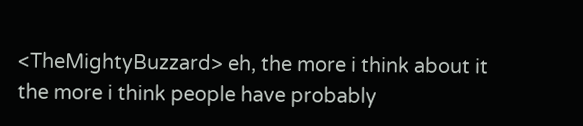<TheMightyBuzzard> eh, the more i think about it the more i think people have probably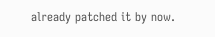already patched it by now.